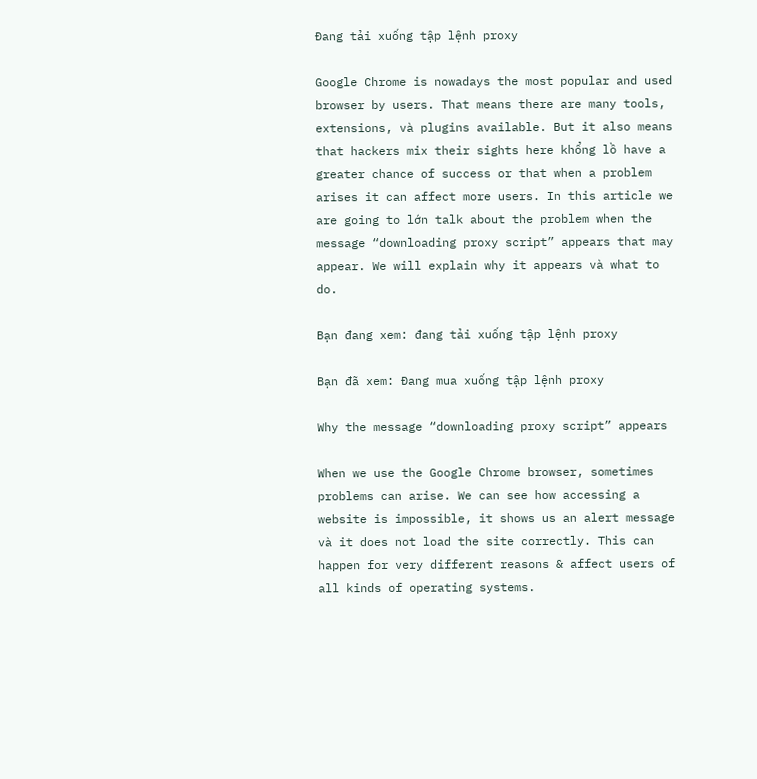Đang tải xuống tập lệnh proxy

Google Chrome is nowadays the most popular and used browser by users. That means there are many tools, extensions, và plugins available. But it also means that hackers mix their sights here khổng lồ have a greater chance of success or that when a problem arises it can affect more users. In this article we are going to lớn talk about the problem when the message “downloading proxy script” appears that may appear. We will explain why it appears và what to do.

Bạn đang xem: đang tải xuống tập lệnh proxy

Bạn đã xem: Đang mua xuống tập lệnh proxy

Why the message “downloading proxy script” appears

When we use the Google Chrome browser, sometimes problems can arise. We can see how accessing a website is impossible, it shows us an alert message và it does not load the site correctly. This can happen for very different reasons & affect users of all kinds of operating systems.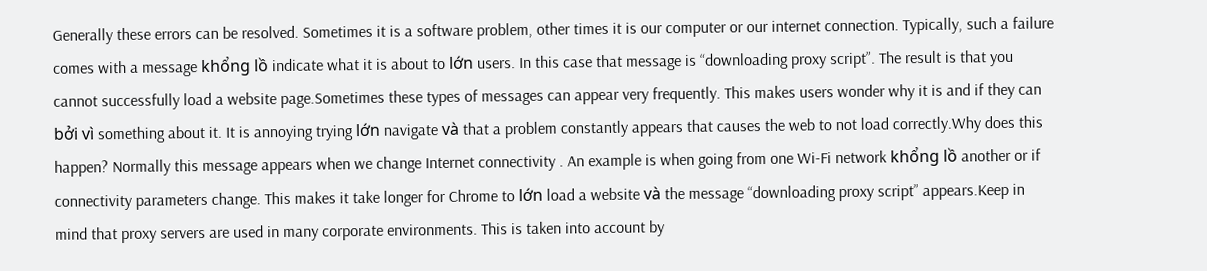Generally these errors can be resolved. Sometimes it is a software problem, other times it is our computer or our internet connection. Typically, such a failure comes with a message khổng lồ indicate what it is about to lớn users. In this case that message is “downloading proxy script”. The result is that you cannot successfully load a website page.Sometimes these types of messages can appear very frequently. This makes users wonder why it is and if they can bởi vì something about it. It is annoying trying lớn navigate và that a problem constantly appears that causes the web to not load correctly.Why does this happen? Normally this message appears when we change Internet connectivity . An example is when going from one Wi-Fi network khổng lồ another or if connectivity parameters change. This makes it take longer for Chrome to lớn load a website và the message “downloading proxy script” appears.Keep in mind that proxy servers are used in many corporate environments. This is taken into account by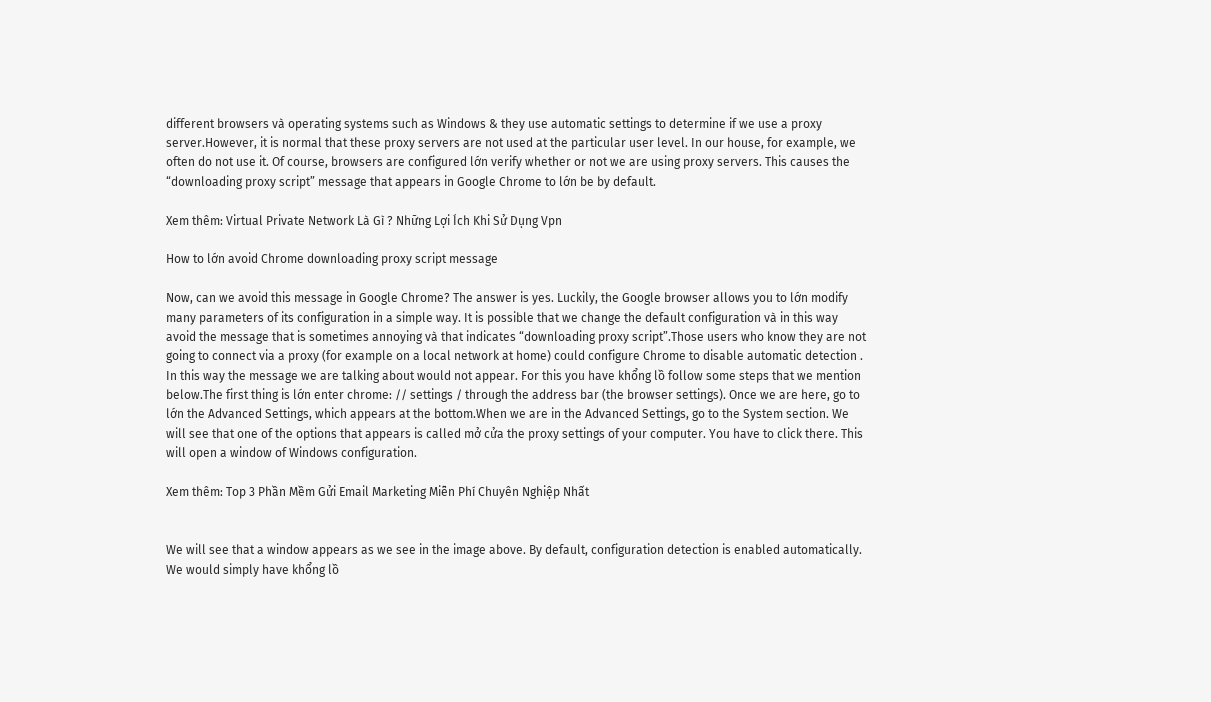different browsers và operating systems such as Windows & they use automatic settings to determine if we use a proxy server.However, it is normal that these proxy servers are not used at the particular user level. In our house, for example, we often do not use it. Of course, browsers are configured lớn verify whether or not we are using proxy servers. This causes the “downloading proxy script” message that appears in Google Chrome to lớn be by default.

Xem thêm: Virtual Private Network Là Gì ? Những Lợi Ích Khi Sử Dụng Vpn

How to lớn avoid Chrome downloading proxy script message

Now, can we avoid this message in Google Chrome? The answer is yes. Luckily, the Google browser allows you to lớn modify many parameters of its configuration in a simple way. It is possible that we change the default configuration và in this way avoid the message that is sometimes annoying và that indicates “downloading proxy script”.Those users who know they are not going to connect via a proxy (for example on a local network at home) could configure Chrome to disable automatic detection . In this way the message we are talking about would not appear. For this you have khổng lồ follow some steps that we mention below.The first thing is lớn enter chrome: // settings / through the address bar (the browser settings). Once we are here, go to lớn the Advanced Settings, which appears at the bottom.When we are in the Advanced Settings, go to the System section. We will see that one of the options that appears is called mở cửa the proxy settings of your computer. You have to click there. This will open a window of Windows configuration.

Xem thêm: Top 3 Phần Mềm Gửi Email Marketing Miễn Phí Chuyên Nghiệp Nhất


We will see that a window appears as we see in the image above. By default, configuration detection is enabled automatically. We would simply have khổng lồ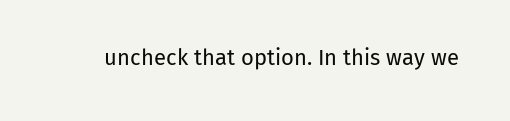uncheck that option. In this way we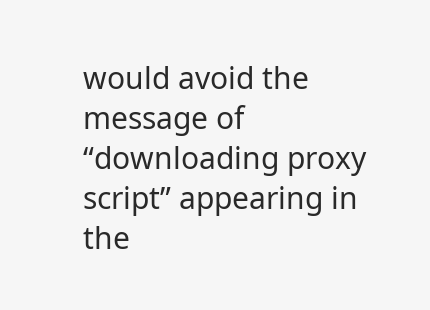would avoid the message of “downloading proxy script” appearing in the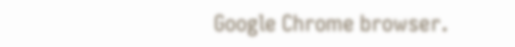Google Chrome browser.